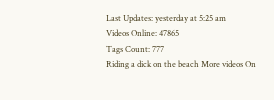Last Updates: yesterday at 5:25 am
Videos Online: 47865
Tags Count: 777
Riding a dick on the beach More videos On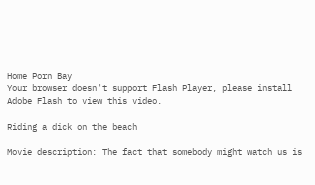Home Porn Bay
Your browser doesn't support Flash Player, please install Adobe Flash to view this video.

Riding a dick on the beach

Movie description: The fact that somebody might watch us is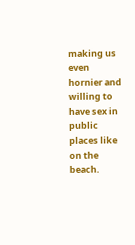making us even hornier and willing to have sex in public places like on the beach.